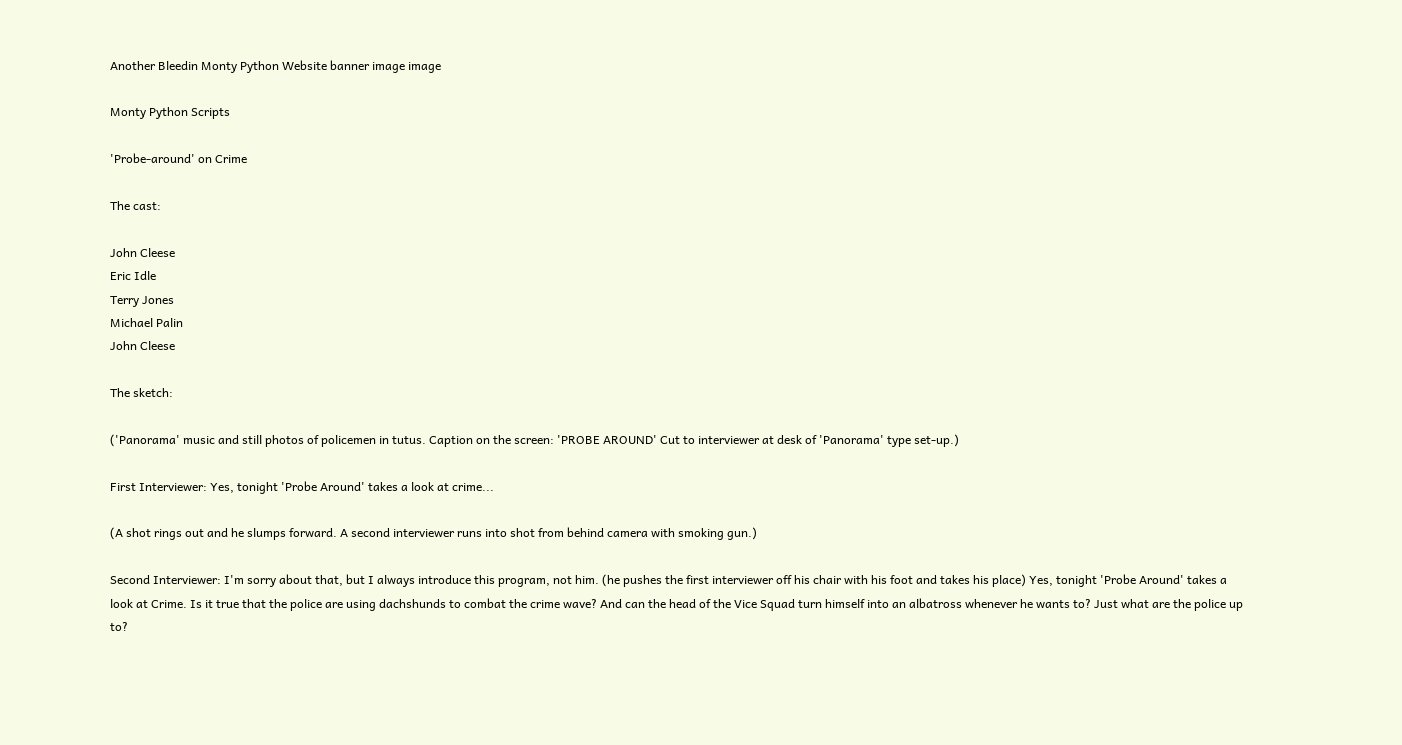Another Bleedin Monty Python Website banner image image

Monty Python Scripts

'Probe-around' on Crime

The cast:

John Cleese
Eric Idle
Terry Jones
Michael Palin
John Cleese

The sketch:

('Panorama' music and still photos of policemen in tutus. Caption on the screen: 'PROBE AROUND' Cut to interviewer at desk of 'Panorama' type set-up.)

First Interviewer: Yes, tonight 'Probe Around' takes a look at crime...

(A shot rings out and he slumps forward. A second interviewer runs into shot from behind camera with smoking gun.)

Second Interviewer: I'm sorry about that, but I always introduce this program, not him. (he pushes the first interviewer off his chair with his foot and takes his place) Yes, tonight 'Probe Around' takes a look at Crime. Is it true that the police are using dachshunds to combat the crime wave? And can the head of the Vice Squad turn himself into an albatross whenever he wants to? Just what are the police up to?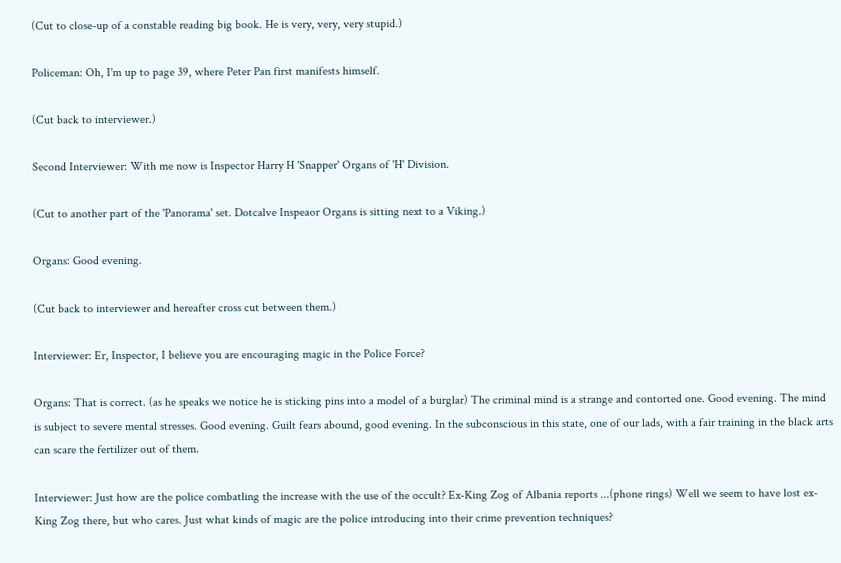(Cut to close-up of a constable reading big book. He is very, very, very stupid.)

Policeman: Oh, I'm up to page 39, where Peter Pan first manifests himself.

(Cut back to interviewer.)

Second Interviewer: With me now is Inspector Harry H 'Snapper' Organs of 'H' Division.

(Cut to another part of the 'Panorama' set. Dotcalve Inspeaor Organs is sitting next to a Viking.)

Organs: Good evening.

(Cut back to interviewer and hereafter cross cut between them.)

Interviewer: Er, Inspector, I believe you are encouraging magic in the Police Force?

Organs: That is correct. (as he speaks we notice he is sticking pins into a model of a burglar) The criminal mind is a strange and contorted one. Good evening. The mind is subject to severe mental stresses. Good evening. Guilt fears abound, good evening. In the subconscious in this state, one of our lads, with a fair training in the black arts can scare the fertilizer out of them.

Interviewer: Just how are the police combatling the increase with the use of the occult? Ex-King Zog of Albania reports ...(phone rings) Well we seem to have lost ex-King Zog there, but who cares. Just what kinds of magic are the police introducing into their crime prevention techniques?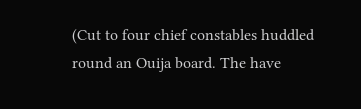(Cut to four chief constables huddled round an Ouija board. The have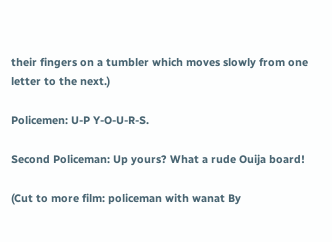their fingers on a tumbler which moves slowly from one letter to the next.)

Policemen: U-P Y-O-U-R-S.

Second Policeman: Up yours? What a rude Ouija board!

(Cut to more film: policeman with wanat By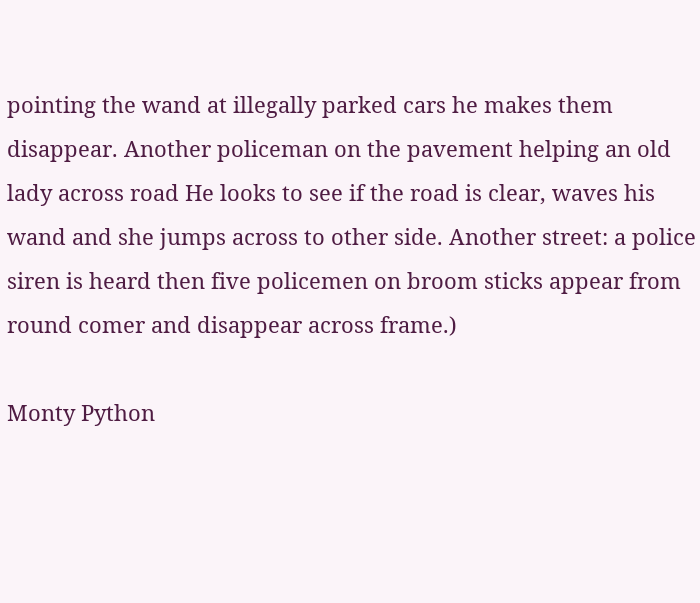pointing the wand at illegally parked cars he makes them disappear. Another policeman on the pavement helping an old lady across road He looks to see if the road is clear, waves his wand and she jumps across to other side. Another street: a police siren is heard then five policemen on broom sticks appear from round comer and disappear across frame.)

Monty Python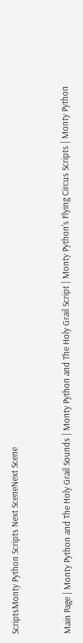ScriptsMonty Python Scripts Next SceneNext Scene


Main Page | Monty Python and The Holy Grail Sounds | Monty Python and The Holy Grail Script | Monty Python's Flying Circus Scripts | Monty Python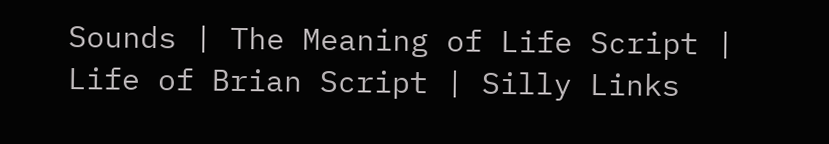Sounds | The Meaning of Life Script | Life of Brian Script | Silly Links